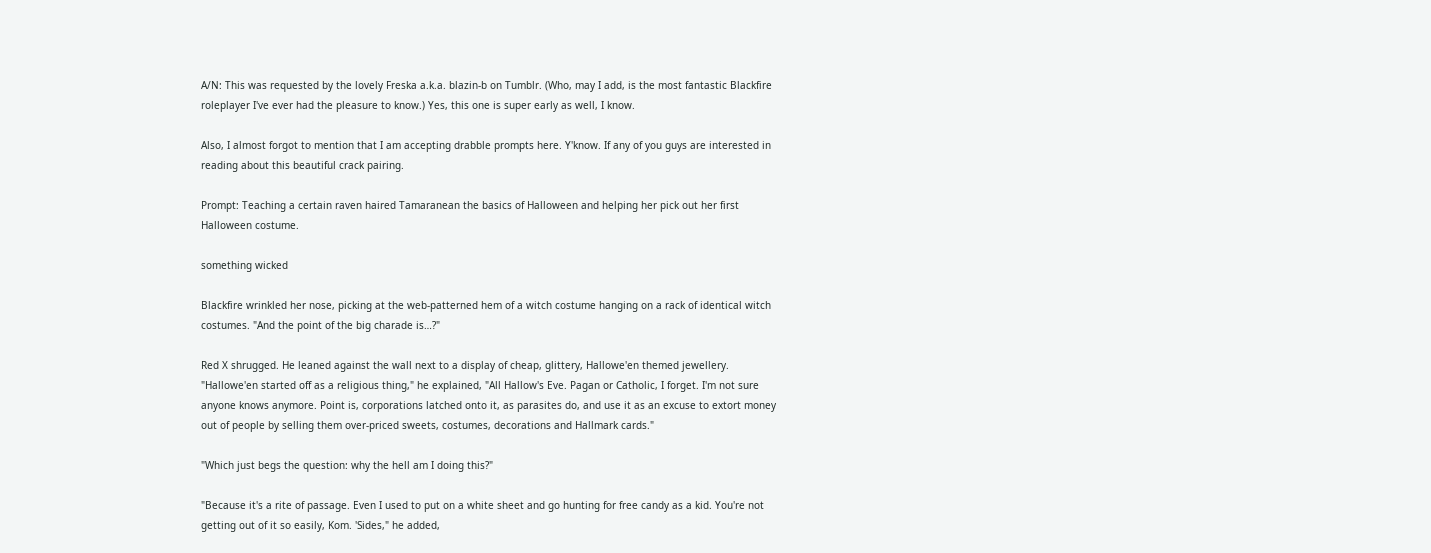A/N: This was requested by the lovely Freska a.k.a. blazin-b on Tumblr. (Who, may I add, is the most fantastic Blackfire roleplayer I've ever had the pleasure to know.) Yes, this one is super early as well, I know.

Also, I almost forgot to mention that I am accepting drabble prompts here. Y'know. If any of you guys are interested in reading about this beautiful crack pairing.

Prompt: Teaching a certain raven haired Tamaranean the basics of Halloween and helping her pick out her first Halloween costume.

something wicked

Blackfire wrinkled her nose, picking at the web-patterned hem of a witch costume hanging on a rack of identical witch costumes. "And the point of the big charade is…?"

Red X shrugged. He leaned against the wall next to a display of cheap, glittery, Hallowe'en themed jewellery. "Hallowe'en started off as a religious thing," he explained, "All Hallow's Eve. Pagan or Catholic, I forget. I'm not sure anyone knows anymore. Point is, corporations latched onto it, as parasites do, and use it as an excuse to extort money out of people by selling them over-priced sweets, costumes, decorations and Hallmark cards."

"Which just begs the question: why the hell am I doing this?"

"Because it's a rite of passage. Even I used to put on a white sheet and go hunting for free candy as a kid. You're not getting out of it so easily, Kom. 'Sides," he added,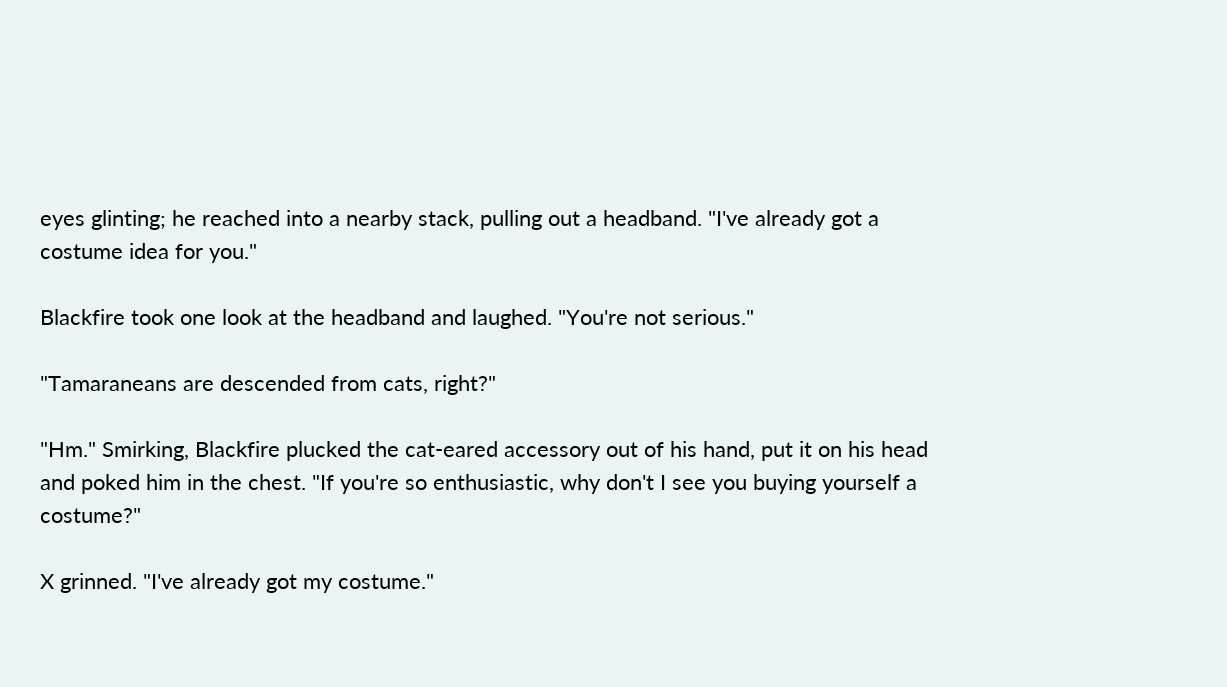eyes glinting; he reached into a nearby stack, pulling out a headband. "I've already got a costume idea for you."

Blackfire took one look at the headband and laughed. "You're not serious."

"Tamaraneans are descended from cats, right?"

"Hm." Smirking, Blackfire plucked the cat-eared accessory out of his hand, put it on his head and poked him in the chest. "If you're so enthusiastic, why don't I see you buying yourself a costume?"

X grinned. "I've already got my costume."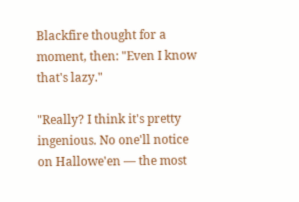Blackfire thought for a moment, then: "Even I know that's lazy."

"Really? I think it's pretty ingenious. No one'll notice on Hallowe'en — the most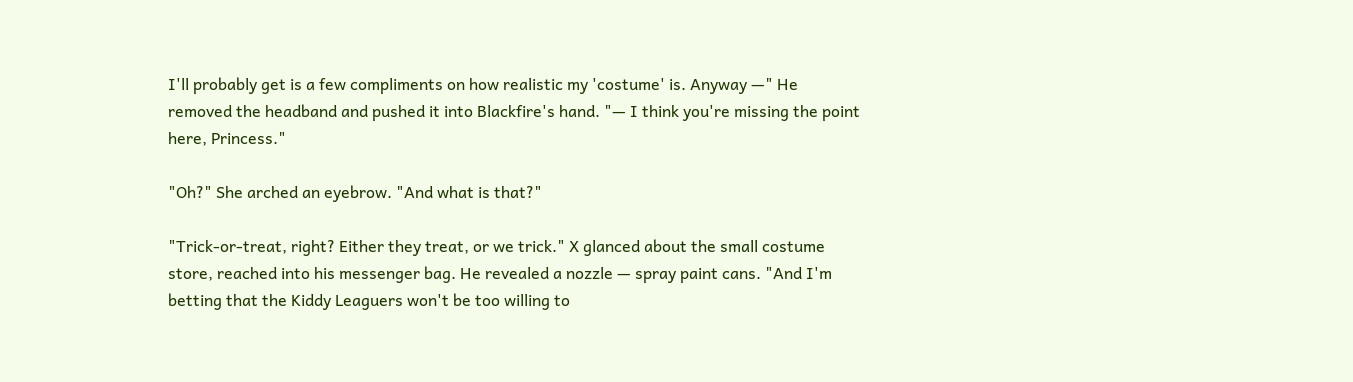I'll probably get is a few compliments on how realistic my 'costume' is. Anyway —" He removed the headband and pushed it into Blackfire's hand. "— I think you're missing the point here, Princess."

"Oh?" She arched an eyebrow. "And what is that?"

"Trick-or-treat, right? Either they treat, or we trick." X glanced about the small costume store, reached into his messenger bag. He revealed a nozzle — spray paint cans. "And I'm betting that the Kiddy Leaguers won't be too willing to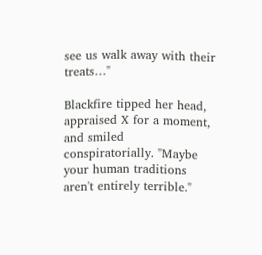see us walk away with their treats…"

Blackfire tipped her head, appraised X for a moment, and smiled conspiratorially. "Maybe your human traditions aren't entirely terrible."